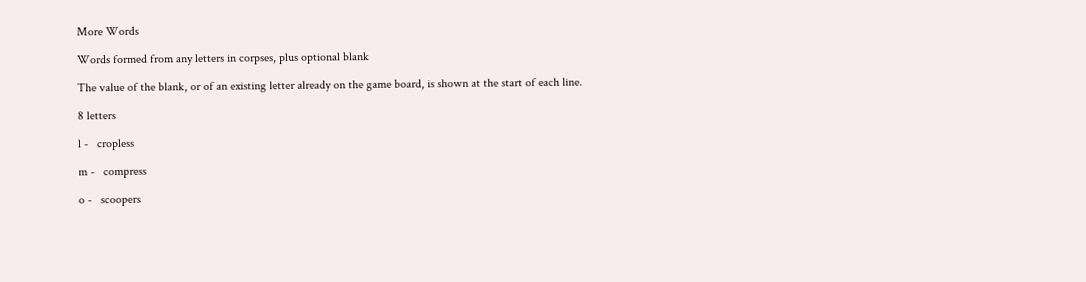More Words

Words formed from any letters in corpses, plus optional blank

The value of the blank, or of an existing letter already on the game board, is shown at the start of each line.

8 letters

l -   cropless

m -   compress

o -   scoopers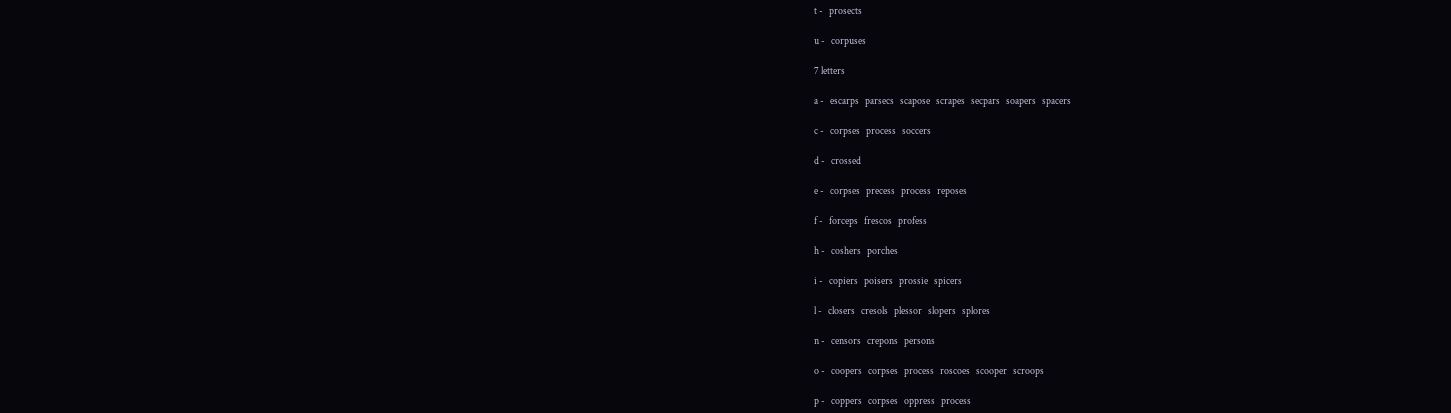t -   prosects

u -   corpuses

7 letters

a -   escarps   parsecs   scapose   scrapes   secpars   soapers   spacers

c -   corpses   process   soccers

d -   crossed

e -   corpses   precess   process   reposes

f -   forceps   frescos   profess

h -   coshers   porches

i -   copiers   poisers   prossie   spicers

l -   closers   cresols   plessor   slopers   splores

n -   censors   crepons   persons

o -   coopers   corpses   process   roscoes   scooper   scroops

p -   coppers   corpses   oppress   process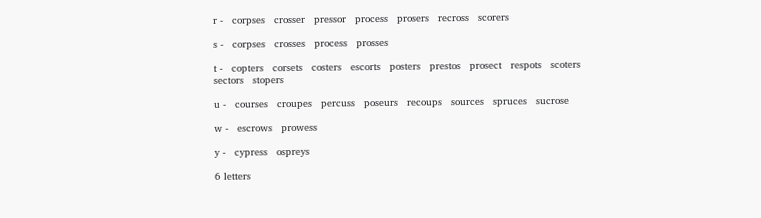r -   corpses   crosser   pressor   process   prosers   recross   scorers

s -   corpses   crosses   process   prosses

t -   copters   corsets   costers   escorts   posters   prestos   prosect   respots   scoters   sectors   stopers

u -   courses   croupes   percuss   poseurs   recoups   sources   spruces   sucrose

w -   escrows   prowess

y -   cypress   ospreys

6 letters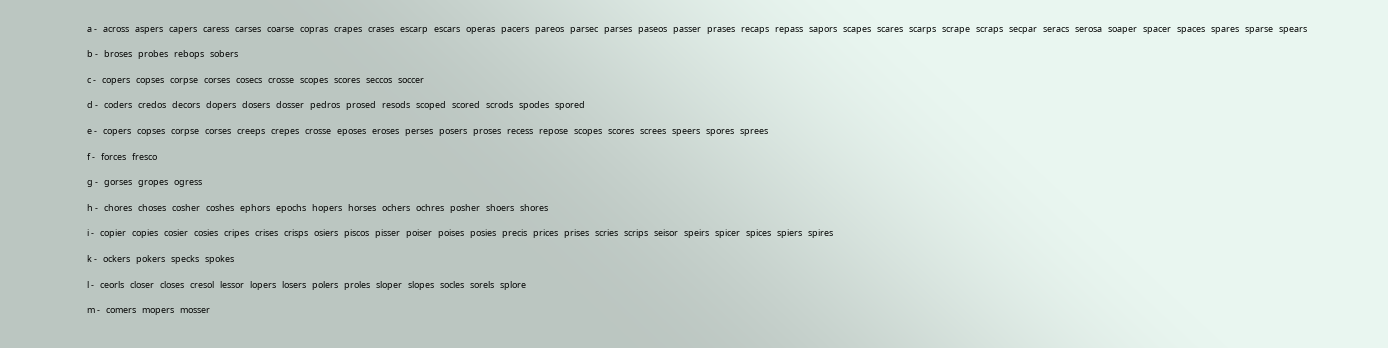a -   across   aspers   capers   caress   carses   coarse   copras   crapes   crases   escarp   escars   operas   pacers   pareos   parsec   parses   paseos   passer   prases   recaps   repass   sapors   scapes   scares   scarps   scrape   scraps   secpar   seracs   serosa   soaper   spacer   spaces   spares   sparse   spears

b -   broses   probes   rebops   sobers

c -   copers   copses   corpse   corses   cosecs   crosse   scopes   scores   seccos   soccer

d -   coders   credos   decors   dopers   dosers   dosser   pedros   prosed   resods   scoped   scored   scrods   spodes   spored

e -   copers   copses   corpse   corses   creeps   crepes   crosse   eposes   eroses   perses   posers   proses   recess   repose   scopes   scores   screes   speers   spores   sprees

f -   forces   fresco

g -   gorses   gropes   ogress

h -   chores   choses   cosher   coshes   ephors   epochs   hopers   horses   ochers   ochres   posher   shoers   shores

i -   copier   copies   cosier   cosies   cripes   crises   crisps   osiers   piscos   pisser   poiser   poises   posies   precis   prices   prises   scries   scrips   seisor   speirs   spicer   spices   spiers   spires

k -   ockers   pokers   specks   spokes

l -   ceorls   closer   closes   cresol   lessor   lopers   losers   polers   proles   sloper   slopes   socles   sorels   splore

m -   comers   mopers   mosser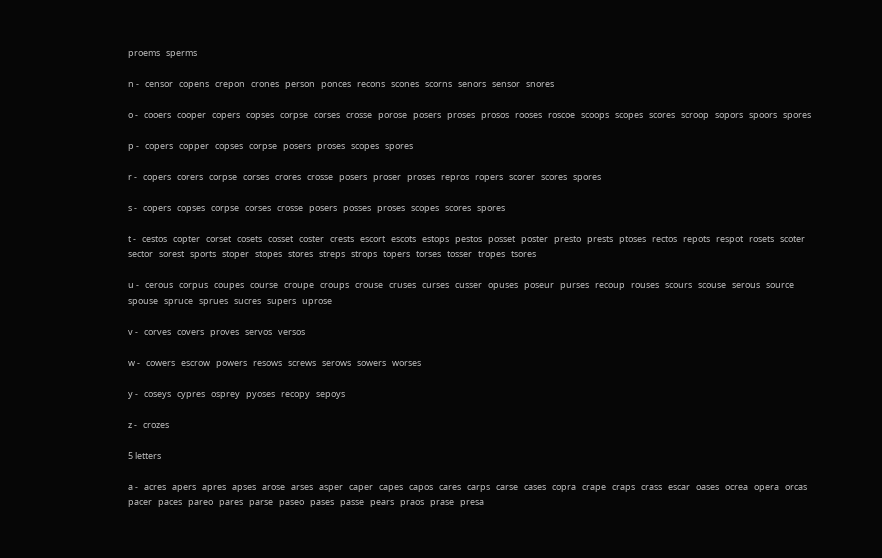proems   sperms

n -   censor   copens   crepon   crones   person   ponces   recons   scones   scorns   senors   sensor   snores

o -   cooers   cooper   copers   copses   corpse   corses   crosse   porose   posers   proses   prosos   rooses   roscoe   scoops   scopes   scores   scroop   sopors   spoors   spores

p -   copers   copper   copses   corpse   posers   proses   scopes   spores

r -   copers   corers   corpse   corses   crores   crosse   posers   proser   proses   repros   ropers   scorer   scores   spores

s -   copers   copses   corpse   corses   crosse   posers   posses   proses   scopes   scores   spores

t -   cestos   copter   corset   cosets   cosset   coster   crests   escort   escots   estops   pestos   posset   poster   presto   prests   ptoses   rectos   repots   respot   rosets   scoter   sector   sorest   sports   stoper   stopes   stores   streps   strops   topers   torses   tosser   tropes   tsores

u -   cerous   corpus   coupes   course   croupe   croups   crouse   cruses   curses   cusser   opuses   poseur   purses   recoup   rouses   scours   scouse   serous   source   spouse   spruce   sprues   sucres   supers   uprose

v -   corves   covers   proves   servos   versos

w -   cowers   escrow   powers   resows   screws   serows   sowers   worses

y -   coseys   cypres   osprey   pyoses   recopy   sepoys

z -   crozes

5 letters

a -   acres   apers   apres   apses   arose   arses   asper   caper   capes   capos   cares   carps   carse   cases   copra   crape   craps   crass   escar   oases   ocrea   opera   orcas   pacer   paces   pareo   pares   parse   paseo   pases   passe   pears   praos   prase   presa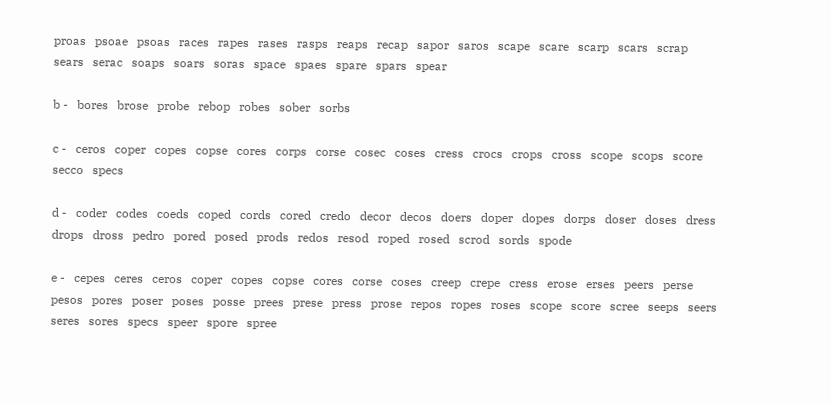proas   psoae   psoas   races   rapes   rases   rasps   reaps   recap   sapor   saros   scape   scare   scarp   scars   scrap   sears   serac   soaps   soars   soras   space   spaes   spare   spars   spear

b -   bores   brose   probe   rebop   robes   sober   sorbs

c -   ceros   coper   copes   copse   cores   corps   corse   cosec   coses   cress   crocs   crops   cross   scope   scops   score   secco   specs

d -   coder   codes   coeds   coped   cords   cored   credo   decor   decos   doers   doper   dopes   dorps   doser   doses   dress   drops   dross   pedro   pored   posed   prods   redos   resod   roped   rosed   scrod   sords   spode

e -   cepes   ceres   ceros   coper   copes   copse   cores   corse   coses   creep   crepe   cress   erose   erses   peers   perse   pesos   pores   poser   poses   posse   prees   prese   press   prose   repos   ropes   roses   scope   score   scree   seeps   seers   seres   sores   specs   speer   spore   spree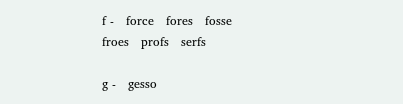f -   force   fores   fosse   froes   profs   serfs

g -   gesso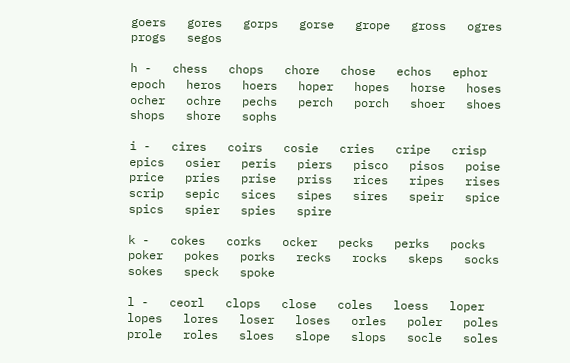goers   gores   gorps   gorse   grope   gross   ogres   progs   segos

h -   chess   chops   chore   chose   echos   ephor   epoch   heros   hoers   hoper   hopes   horse   hoses   ocher   ochre   pechs   perch   porch   shoer   shoes   shops   shore   sophs

i -   cires   coirs   cosie   cries   cripe   crisp   epics   osier   peris   piers   pisco   pisos   poise   price   pries   prise   priss   rices   ripes   rises   scrip   sepic   sices   sipes   sires   speir   spice   spics   spier   spies   spire

k -   cokes   corks   ocker   pecks   perks   pocks   poker   pokes   porks   recks   rocks   skeps   socks   sokes   speck   spoke

l -   ceorl   clops   close   coles   loess   loper   lopes   lores   loser   loses   orles   poler   poles   prole   roles   sloes   slope   slops   socle   soles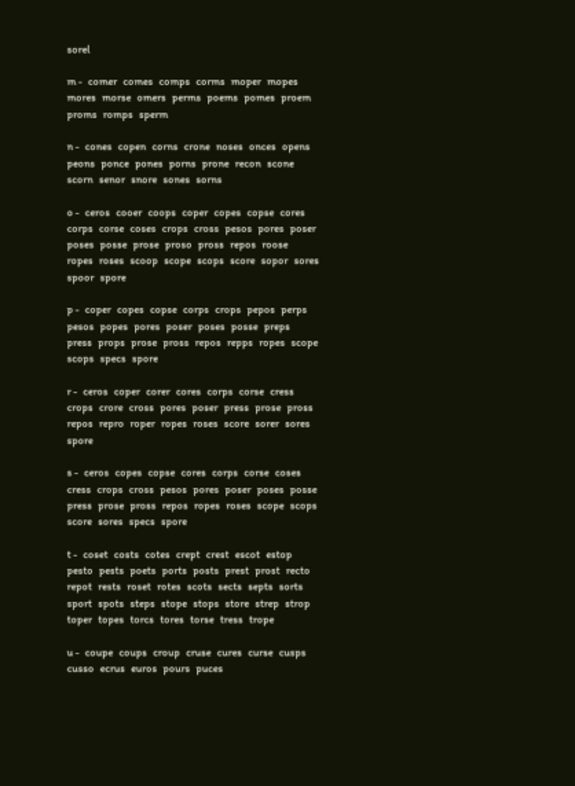sorel

m -   comer   comes   comps   corms   moper   mopes   mores   morse   omers   perms   poems   pomes   proem   proms   romps   sperm

n -   cones   copen   corns   crone   noses   onces   opens   peons   ponce   pones   porns   prone   recon   scone   scorn   senor   snore   sones   sorns

o -   ceros   cooer   coops   coper   copes   copse   cores   corps   corse   coses   crops   cross   pesos   pores   poser   poses   posse   prose   proso   pross   repos   roose   ropes   roses   scoop   scope   scops   score   sopor   sores   spoor   spore

p -   coper   copes   copse   corps   crops   pepos   perps   pesos   popes   pores   poser   poses   posse   preps   press   props   prose   pross   repos   repps   ropes   scope   scops   specs   spore

r -   ceros   coper   corer   cores   corps   corse   cress   crops   crore   cross   pores   poser   press   prose   pross   repos   repro   roper   ropes   roses   score   sorer   sores   spore

s -   ceros   copes   copse   cores   corps   corse   coses   cress   crops   cross   pesos   pores   poser   poses   posse   press   prose   pross   repos   ropes   roses   scope   scops   score   sores   specs   spore

t -   coset   costs   cotes   crept   crest   escot   estop   pesto   pests   poets   ports   posts   prest   prost   recto   repot   rests   roset   rotes   scots   sects   septs   sorts   sport   spots   steps   stope   stops   store   strep   strop   toper   topes   torcs   tores   torse   tress   trope

u -   coupe   coups   croup   cruse   cures   curse   cusps   cusso   ecrus   euros   pours   puces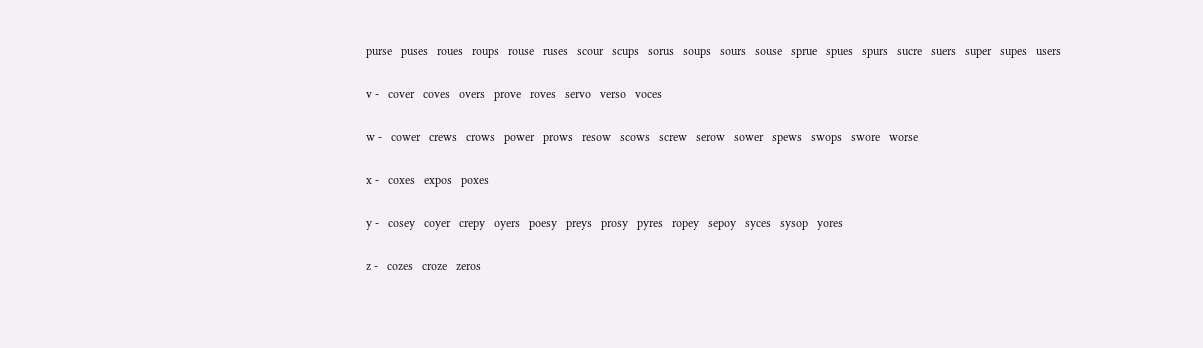purse   puses   roues   roups   rouse   ruses   scour   scups   sorus   soups   sours   souse   sprue   spues   spurs   sucre   suers   super   supes   users

v -   cover   coves   overs   prove   roves   servo   verso   voces

w -   cower   crews   crows   power   prows   resow   scows   screw   serow   sower   spews   swops   swore   worse

x -   coxes   expos   poxes

y -   cosey   coyer   crepy   oyers   poesy   preys   prosy   pyres   ropey   sepoy   syces   sysop   yores

z -   cozes   croze   zeros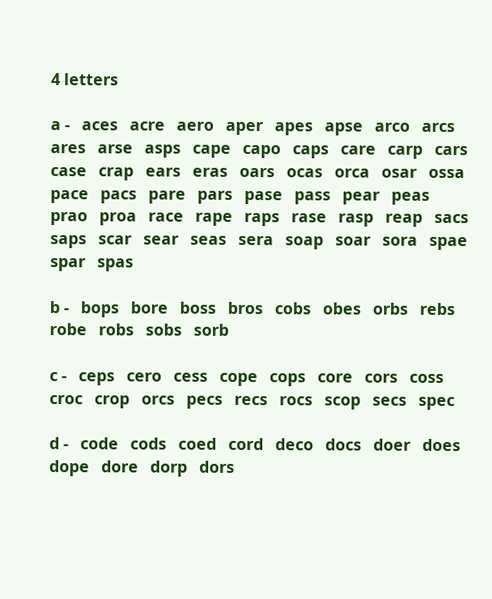4 letters

a -   aces   acre   aero   aper   apes   apse   arco   arcs   ares   arse   asps   cape   capo   caps   care   carp   cars   case   crap   ears   eras   oars   ocas   orca   osar   ossa   pace   pacs   pare   pars   pase   pass   pear   peas   prao   proa   race   rape   raps   rase   rasp   reap   sacs   saps   scar   sear   seas   sera   soap   soar   sora   spae   spar   spas

b -   bops   bore   boss   bros   cobs   obes   orbs   rebs   robe   robs   sobs   sorb

c -   ceps   cero   cess   cope   cops   core   cors   coss   croc   crop   orcs   pecs   recs   rocs   scop   secs   spec

d -   code   cods   coed   cord   deco   docs   doer   does   dope   dore   dorp   dors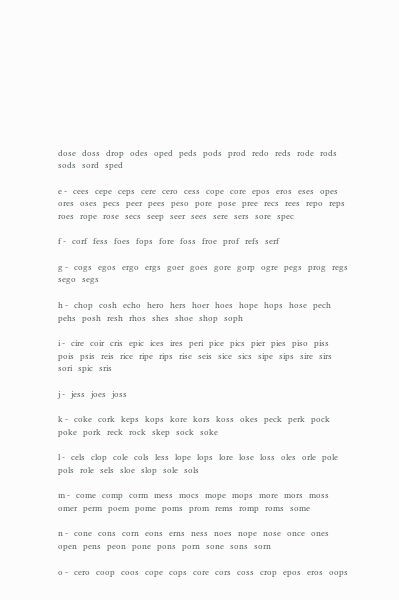dose   doss   drop   odes   oped   peds   pods   prod   redo   reds   rode   rods   sods   sord   sped

e -   cees   cepe   ceps   cere   cero   cess   cope   core   epos   eros   eses   opes   ores   oses   pecs   peer   pees   peso   pore   pose   pree   recs   rees   repo   reps   roes   rope   rose   secs   seep   seer   sees   sere   sers   sore   spec

f -   corf   fess   foes   fops   fore   foss   froe   prof   refs   serf

g -   cogs   egos   ergo   ergs   goer   goes   gore   gorp   ogre   pegs   prog   regs   sego   segs

h -   chop   cosh   echo   hero   hers   hoer   hoes   hope   hops   hose   pech   pehs   posh   resh   rhos   shes   shoe   shop   soph

i -   cire   coir   cris   epic   ices   ires   peri   pice   pics   pier   pies   piso   piss   pois   psis   reis   rice   ripe   rips   rise   seis   sice   sics   sipe   sips   sire   sirs   sori   spic   sris

j -   jess   joes   joss

k -   coke   cork   keps   kops   kore   kors   koss   okes   peck   perk   pock   poke   pork   reck   rock   skep   sock   soke

l -   cels   clop   cole   cols   less   lope   lops   lore   lose   loss   oles   orle   pole   pols   role   sels   sloe   slop   sole   sols

m -   come   comp   corm   mess   mocs   mope   mops   more   mors   moss   omer   perm   poem   pome   poms   prom   rems   romp   roms   some

n -   cone   cons   corn   eons   erns   ness   noes   nope   nose   once   ones   open   pens   peon   pone   pons   porn   sone   sons   sorn

o -   cero   coop   coos   cope   cops   core   cors   coss   crop   epos   eros   oops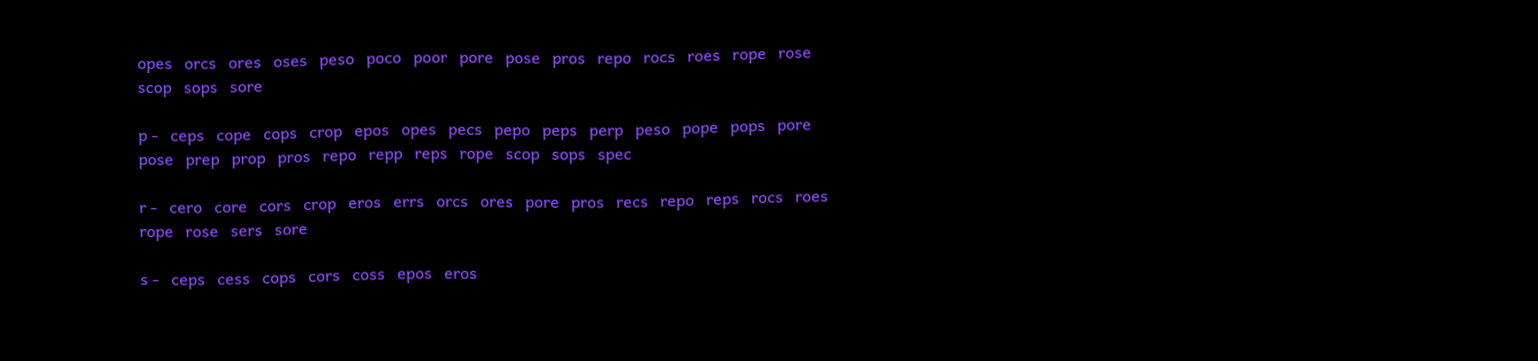opes   orcs   ores   oses   peso   poco   poor   pore   pose   pros   repo   rocs   roes   rope   rose   scop   sops   sore

p -   ceps   cope   cops   crop   epos   opes   pecs   pepo   peps   perp   peso   pope   pops   pore   pose   prep   prop   pros   repo   repp   reps   rope   scop   sops   spec

r -   cero   core   cors   crop   eros   errs   orcs   ores   pore   pros   recs   repo   reps   rocs   roes   rope   rose   sers   sore

s -   ceps   cess   cops   cors   coss   epos   eros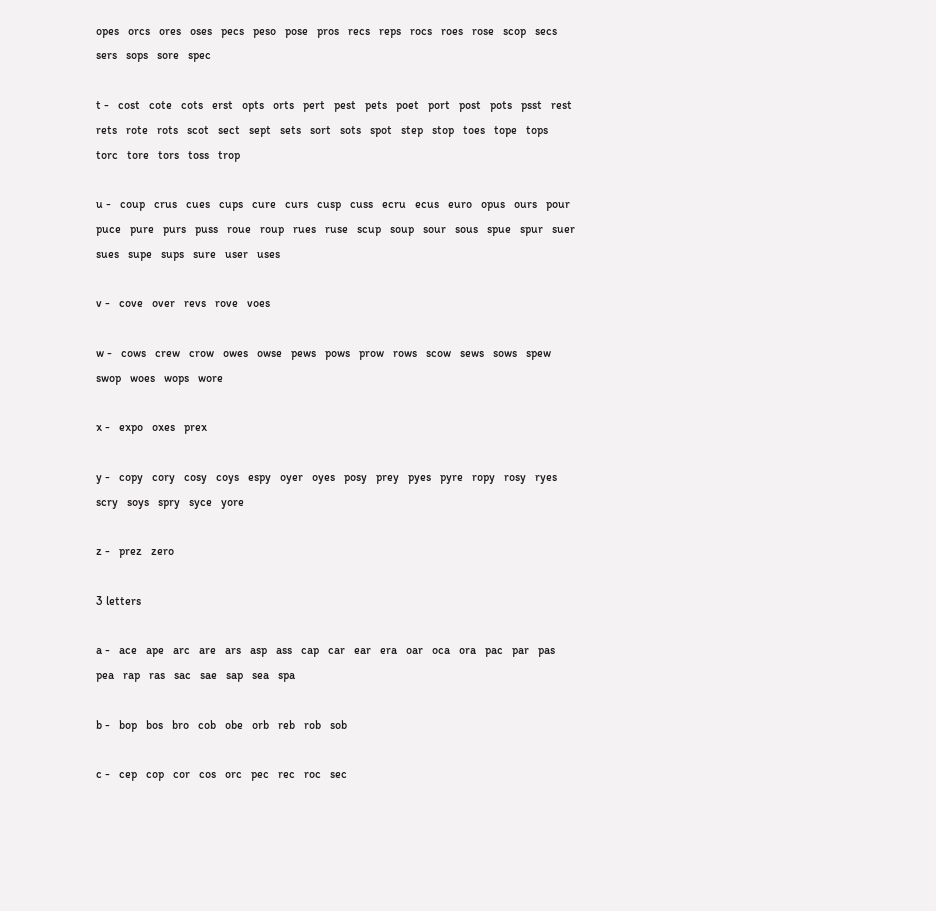opes   orcs   ores   oses   pecs   peso   pose   pros   recs   reps   rocs   roes   rose   scop   secs   sers   sops   sore   spec

t -   cost   cote   cots   erst   opts   orts   pert   pest   pets   poet   port   post   pots   psst   rest   rets   rote   rots   scot   sect   sept   sets   sort   sots   spot   step   stop   toes   tope   tops   torc   tore   tors   toss   trop

u -   coup   crus   cues   cups   cure   curs   cusp   cuss   ecru   ecus   euro   opus   ours   pour   puce   pure   purs   puss   roue   roup   rues   ruse   scup   soup   sour   sous   spue   spur   suer   sues   supe   sups   sure   user   uses

v -   cove   over   revs   rove   voes

w -   cows   crew   crow   owes   owse   pews   pows   prow   rows   scow   sews   sows   spew   swop   woes   wops   wore

x -   expo   oxes   prex

y -   copy   cory   cosy   coys   espy   oyer   oyes   posy   prey   pyes   pyre   ropy   rosy   ryes   scry   soys   spry   syce   yore

z -   prez   zero

3 letters

a -   ace   ape   arc   are   ars   asp   ass   cap   car   ear   era   oar   oca   ora   pac   par   pas   pea   rap   ras   sac   sae   sap   sea   spa

b -   bop   bos   bro   cob   obe   orb   reb   rob   sob

c -   cep   cop   cor   cos   orc   pec   rec   roc   sec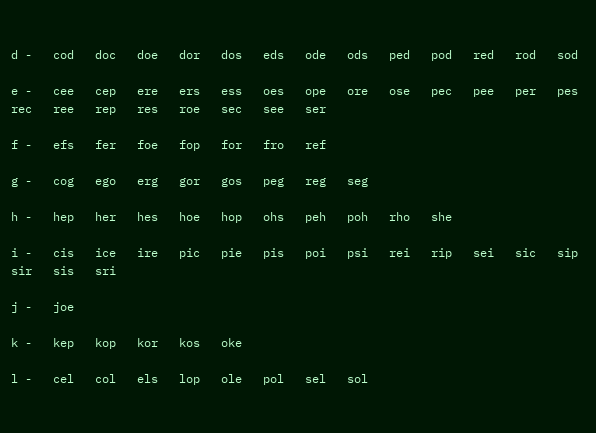d -   cod   doc   doe   dor   dos   eds   ode   ods   ped   pod   red   rod   sod

e -   cee   cep   ere   ers   ess   oes   ope   ore   ose   pec   pee   per   pes   rec   ree   rep   res   roe   sec   see   ser

f -   efs   fer   foe   fop   for   fro   ref

g -   cog   ego   erg   gor   gos   peg   reg   seg

h -   hep   her   hes   hoe   hop   ohs   peh   poh   rho   she

i -   cis   ice   ire   pic   pie   pis   poi   psi   rei   rip   sei   sic   sip   sir   sis   sri

j -   joe

k -   kep   kop   kor   kos   oke

l -   cel   col   els   lop   ole   pol   sel   sol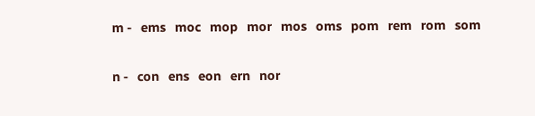m -   ems   moc   mop   mor   mos   oms   pom   rem   rom   som

n -   con   ens   eon   ern   nor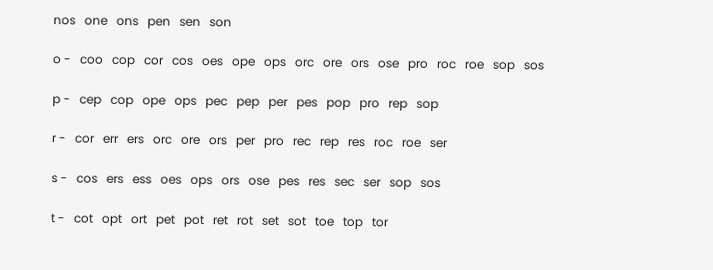nos   one   ons   pen   sen   son

o -   coo   cop   cor   cos   oes   ope   ops   orc   ore   ors   ose   pro   roc   roe   sop   sos

p -   cep   cop   ope   ops   pec   pep   per   pes   pop   pro   rep   sop

r -   cor   err   ers   orc   ore   ors   per   pro   rec   rep   res   roc   roe   ser

s -   cos   ers   ess   oes   ops   ors   ose   pes   res   sec   ser   sop   sos

t -   cot   opt   ort   pet   pot   ret   rot   set   sot   toe   top   tor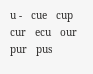u -   cue   cup   cur   ecu   our   pur   pus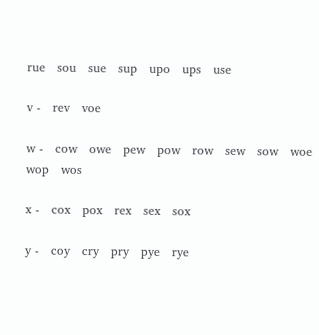rue   sou   sue   sup   upo   ups   use

v -   rev   voe

w -   cow   owe   pew   pow   row   sew   sow   woe   wop   wos

x -   cox   pox   rex   sex   sox

y -   coy   cry   pry   pye   rye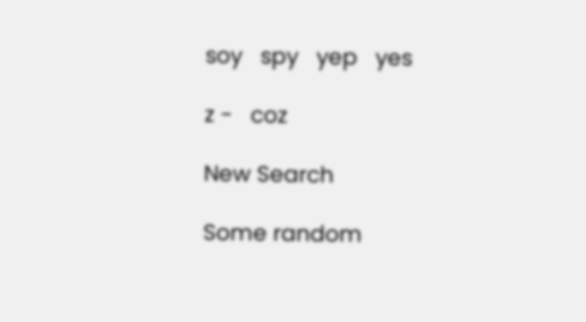soy   spy   yep   yes

z -   coz

New Search

Some random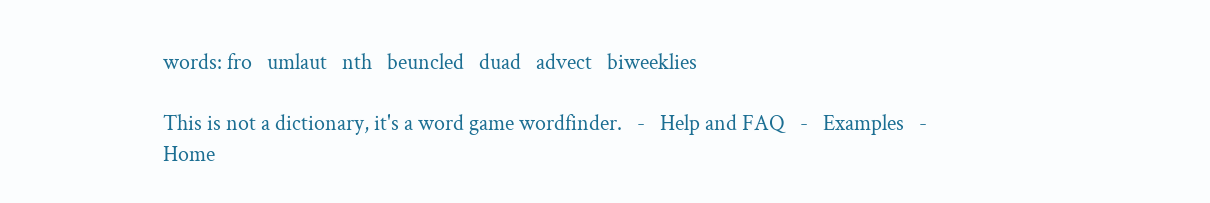words: fro   umlaut   nth   beuncled   duad   advect   biweeklies

This is not a dictionary, it's a word game wordfinder.   -   Help and FAQ   -   Examples   -   Home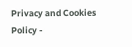Privacy and Cookies Policy -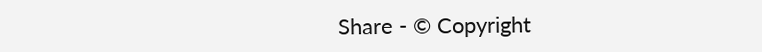Share - © Copyright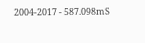2004-2017 - 587.098mS